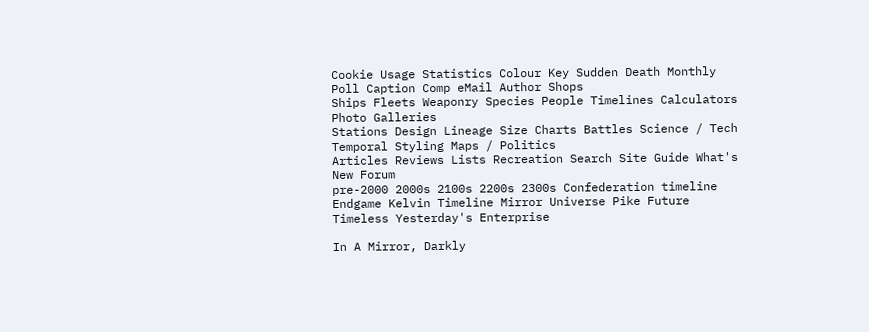Cookie Usage Statistics Colour Key Sudden Death Monthly Poll Caption Comp eMail Author Shops
Ships Fleets Weaponry Species People Timelines Calculators Photo Galleries
Stations Design Lineage Size Charts Battles Science / Tech Temporal Styling Maps / Politics
Articles Reviews Lists Recreation Search Site Guide What's New Forum
pre-2000 2000s 2100s 2200s 2300s Confederation timeline Endgame Kelvin Timeline Mirror Universe Pike Future Timeless Yesterday's Enterprise

In A Mirror, Darkly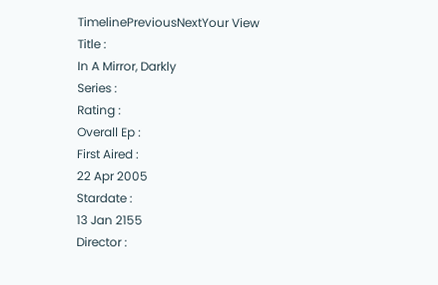TimelinePreviousNextYour View
Title :
In A Mirror, Darkly
Series :
Rating :
Overall Ep :
First Aired :
22 Apr 2005
Stardate :
13 Jan 2155
Director :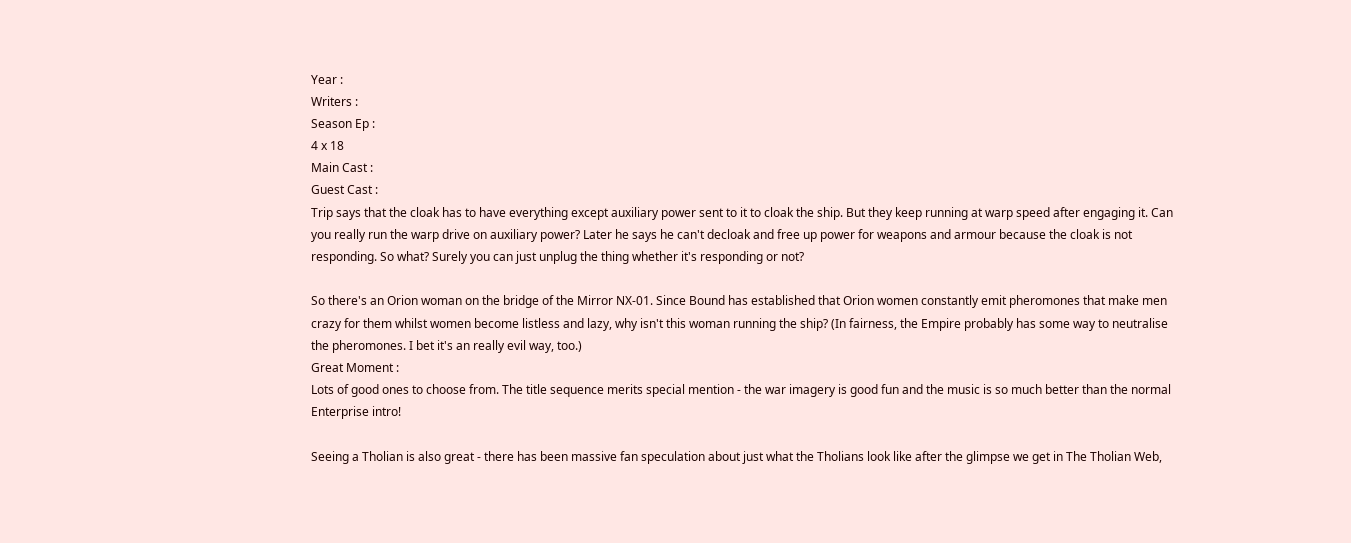Year :
Writers :
Season Ep :
4 x 18
Main Cast :
Guest Cast :
Trip says that the cloak has to have everything except auxiliary power sent to it to cloak the ship. But they keep running at warp speed after engaging it. Can you really run the warp drive on auxiliary power? Later he says he can't decloak and free up power for weapons and armour because the cloak is not responding. So what? Surely you can just unplug the thing whether it's responding or not?

So there's an Orion woman on the bridge of the Mirror NX-01. Since Bound has established that Orion women constantly emit pheromones that make men crazy for them whilst women become listless and lazy, why isn't this woman running the ship? (In fairness, the Empire probably has some way to neutralise the pheromones. I bet it's an really evil way, too.)
Great Moment :
Lots of good ones to choose from. The title sequence merits special mention - the war imagery is good fun and the music is so much better than the normal Enterprise intro!

Seeing a Tholian is also great - there has been massive fan speculation about just what the Tholians look like after the glimpse we get in The Tholian Web,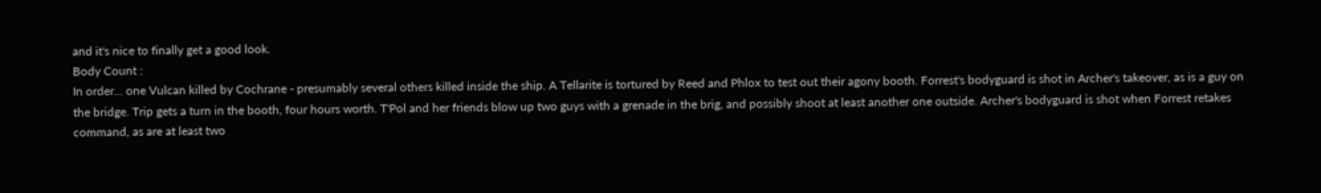and it's nice to finally get a good look.
Body Count :
In order... one Vulcan killed by Cochrane - presumably several others killed inside the ship. A Tellarite is tortured by Reed and Phlox to test out their agony booth. Forrest's bodyguard is shot in Archer's takeover, as is a guy on the bridge. Trip gets a turn in the booth, four hours worth. T'Pol and her friends blow up two guys with a grenade in the brig, and possibly shoot at least another one outside. Archer's bodyguard is shot when Forrest retakes command, as are at least two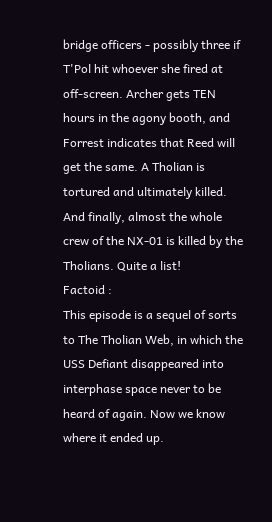bridge officers - possibly three if T'Pol hit whoever she fired at off-screen. Archer gets TEN hours in the agony booth, and Forrest indicates that Reed will get the same. A Tholian is tortured and ultimately killed. And finally, almost the whole crew of the NX-01 is killed by the Tholians. Quite a list!
Factoid :
This episode is a sequel of sorts to The Tholian Web, in which the USS Defiant disappeared into interphase space never to be heard of again. Now we know where it ended up.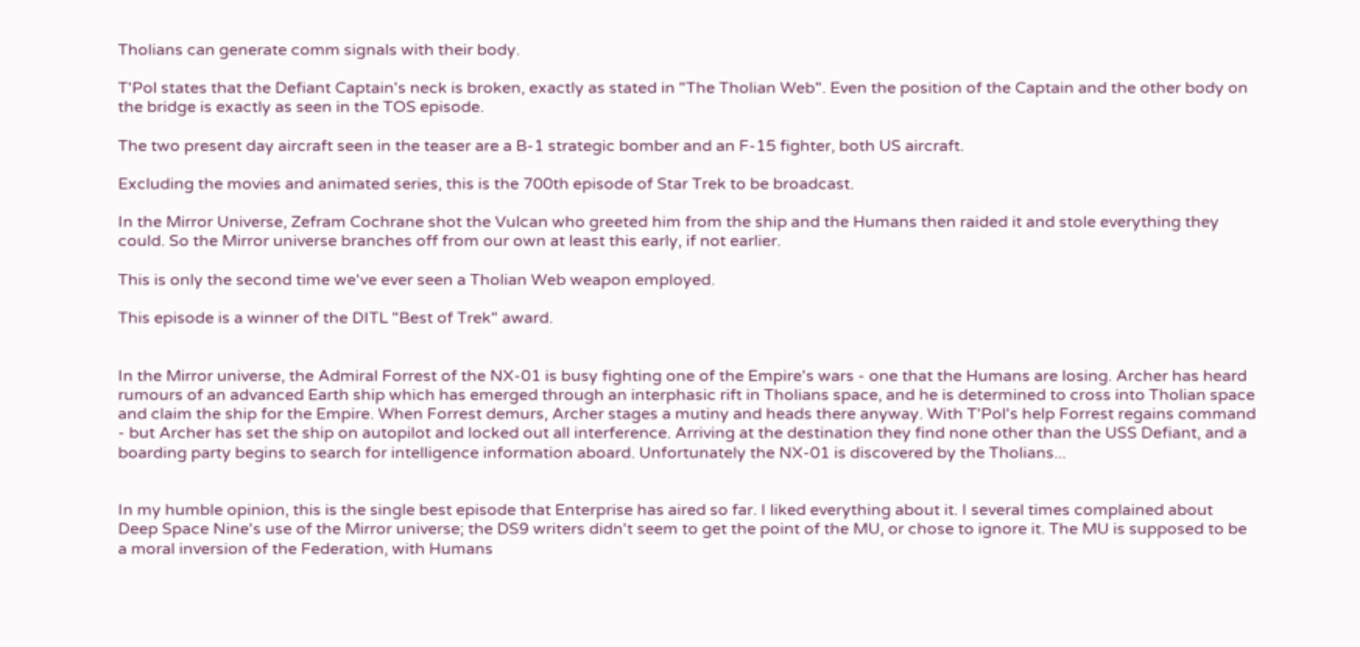Tholians can generate comm signals with their body.

T'Pol states that the Defiant Captain's neck is broken, exactly as stated in "The Tholian Web". Even the position of the Captain and the other body on the bridge is exactly as seen in the TOS episode.

The two present day aircraft seen in the teaser are a B-1 strategic bomber and an F-15 fighter, both US aircraft.

Excluding the movies and animated series, this is the 700th episode of Star Trek to be broadcast.

In the Mirror Universe, Zefram Cochrane shot the Vulcan who greeted him from the ship and the Humans then raided it and stole everything they could. So the Mirror universe branches off from our own at least this early, if not earlier.

This is only the second time we've ever seen a Tholian Web weapon employed.

This episode is a winner of the DITL "Best of Trek" award.


In the Mirror universe, the Admiral Forrest of the NX-01 is busy fighting one of the Empire's wars - one that the Humans are losing. Archer has heard rumours of an advanced Earth ship which has emerged through an interphasic rift in Tholians space, and he is determined to cross into Tholian space and claim the ship for the Empire. When Forrest demurs, Archer stages a mutiny and heads there anyway. With T'Pol's help Forrest regains command - but Archer has set the ship on autopilot and locked out all interference. Arriving at the destination they find none other than the USS Defiant, and a boarding party begins to search for intelligence information aboard. Unfortunately the NX-01 is discovered by the Tholians...


In my humble opinion, this is the single best episode that Enterprise has aired so far. I liked everything about it. I several times complained about Deep Space Nine's use of the Mirror universe; the DS9 writers didn't seem to get the point of the MU, or chose to ignore it. The MU is supposed to be a moral inversion of the Federation, with Humans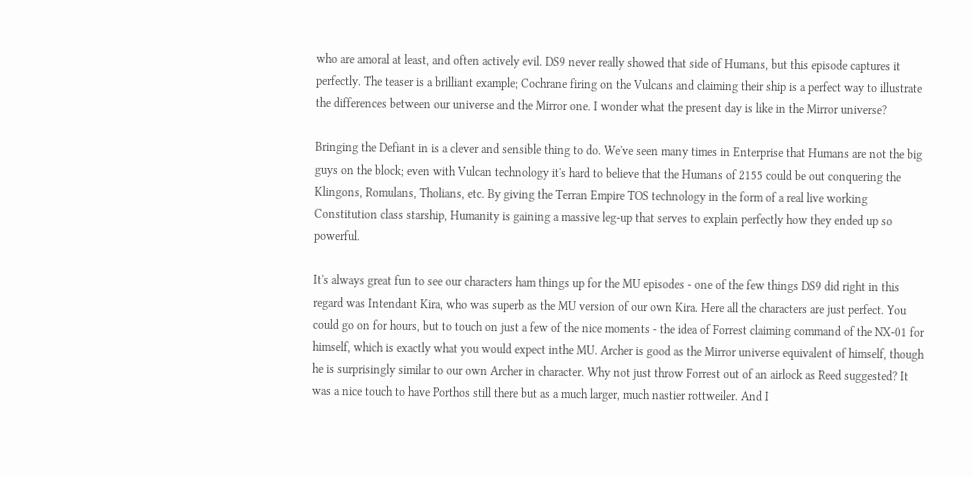who are amoral at least, and often actively evil. DS9 never really showed that side of Humans, but this episode captures it perfectly. The teaser is a brilliant example; Cochrane firing on the Vulcans and claiming their ship is a perfect way to illustrate the differences between our universe and the Mirror one. I wonder what the present day is like in the Mirror universe?

Bringing the Defiant in is a clever and sensible thing to do. We've seen many times in Enterprise that Humans are not the big guys on the block; even with Vulcan technology it's hard to believe that the Humans of 2155 could be out conquering the Klingons, Romulans, Tholians, etc. By giving the Terran Empire TOS technology in the form of a real live working Constitution class starship, Humanity is gaining a massive leg-up that serves to explain perfectly how they ended up so powerful.

It's always great fun to see our characters ham things up for the MU episodes - one of the few things DS9 did right in this regard was Intendant Kira, who was superb as the MU version of our own Kira. Here all the characters are just perfect. You could go on for hours, but to touch on just a few of the nice moments - the idea of Forrest claiming command of the NX-01 for himself, which is exactly what you would expect inthe MU. Archer is good as the Mirror universe equivalent of himself, though he is surprisingly similar to our own Archer in character. Why not just throw Forrest out of an airlock as Reed suggested? It was a nice touch to have Porthos still there but as a much larger, much nastier rottweiler. And I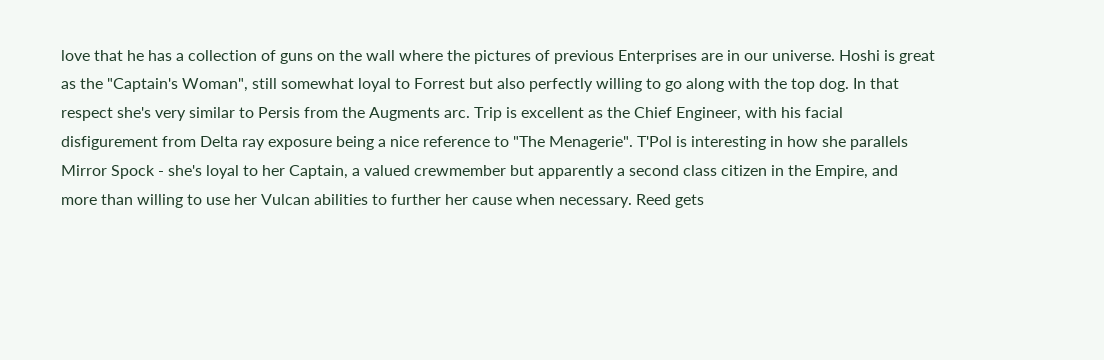love that he has a collection of guns on the wall where the pictures of previous Enterprises are in our universe. Hoshi is great as the "Captain's Woman", still somewhat loyal to Forrest but also perfectly willing to go along with the top dog. In that respect she's very similar to Persis from the Augments arc. Trip is excellent as the Chief Engineer, with his facial disfigurement from Delta ray exposure being a nice reference to "The Menagerie". T'Pol is interesting in how she parallels Mirror Spock - she's loyal to her Captain, a valued crewmember but apparently a second class citizen in the Empire, and more than willing to use her Vulcan abilities to further her cause when necessary. Reed gets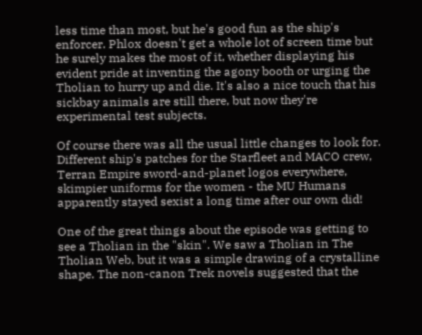less time than most, but he's good fun as the ship's enforcer. Phlox doesn't get a whole lot of screen time but he surely makes the most of it, whether displaying his evident pride at inventing the agony booth or urging the Tholian to hurry up and die. It's also a nice touch that his sickbay animals are still there, but now they're experimental test subjects.

Of course there was all the usual little changes to look for. Different ship's patches for the Starfleet and MACO crew, Terran Empire sword-and-planet logos everywhere, skimpier uniforms for the women - the MU Humans apparently stayed sexist a long time after our own did!

One of the great things about the episode was getting to see a Tholian in the "skin". We saw a Tholian in The Tholian Web, but it was a simple drawing of a crystalline shape. The non-canon Trek novels suggested that the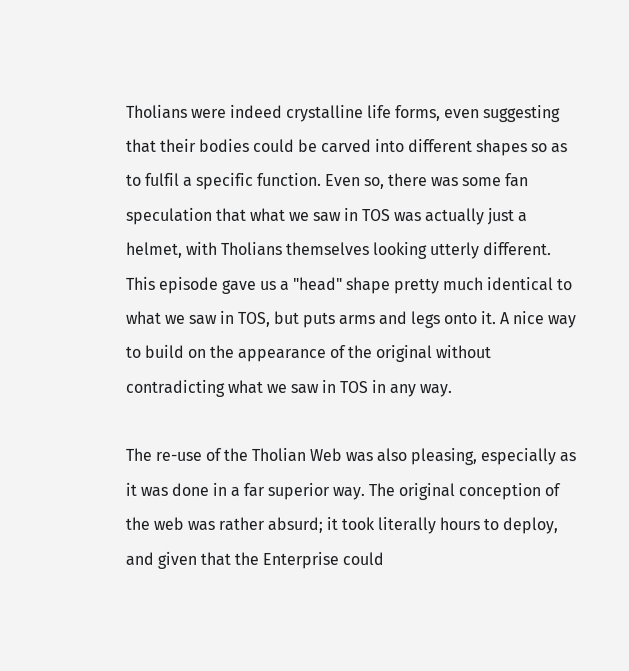Tholians were indeed crystalline life forms, even suggesting that their bodies could be carved into different shapes so as to fulfil a specific function. Even so, there was some fan speculation that what we saw in TOS was actually just a helmet, with Tholians themselves looking utterly different. This episode gave us a "head" shape pretty much identical to what we saw in TOS, but puts arms and legs onto it. A nice way to build on the appearance of the original without contradicting what we saw in TOS in any way.

The re-use of the Tholian Web was also pleasing, especially as it was done in a far superior way. The original conception of the web was rather absurd; it took literally hours to deploy, and given that the Enterprise could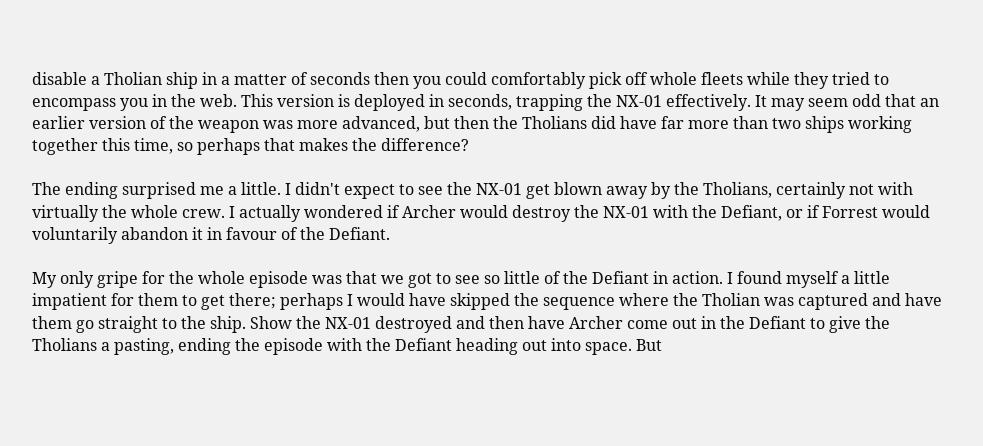disable a Tholian ship in a matter of seconds then you could comfortably pick off whole fleets while they tried to encompass you in the web. This version is deployed in seconds, trapping the NX-01 effectively. It may seem odd that an earlier version of the weapon was more advanced, but then the Tholians did have far more than two ships working together this time, so perhaps that makes the difference?

The ending surprised me a little. I didn't expect to see the NX-01 get blown away by the Tholians, certainly not with virtually the whole crew. I actually wondered if Archer would destroy the NX-01 with the Defiant, or if Forrest would voluntarily abandon it in favour of the Defiant.

My only gripe for the whole episode was that we got to see so little of the Defiant in action. I found myself a little impatient for them to get there; perhaps I would have skipped the sequence where the Tholian was captured and have them go straight to the ship. Show the NX-01 destroyed and then have Archer come out in the Defiant to give the Tholians a pasting, ending the episode with the Defiant heading out into space. But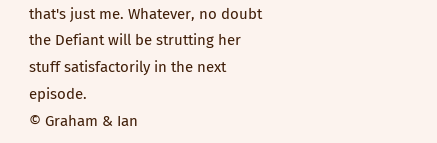that's just me. Whatever, no doubt the Defiant will be strutting her stuff satisfactorily in the next episode.
© Graham & Ian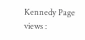Kennedy Page views :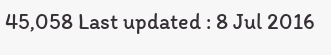45,058 Last updated : 8 Jul 2016